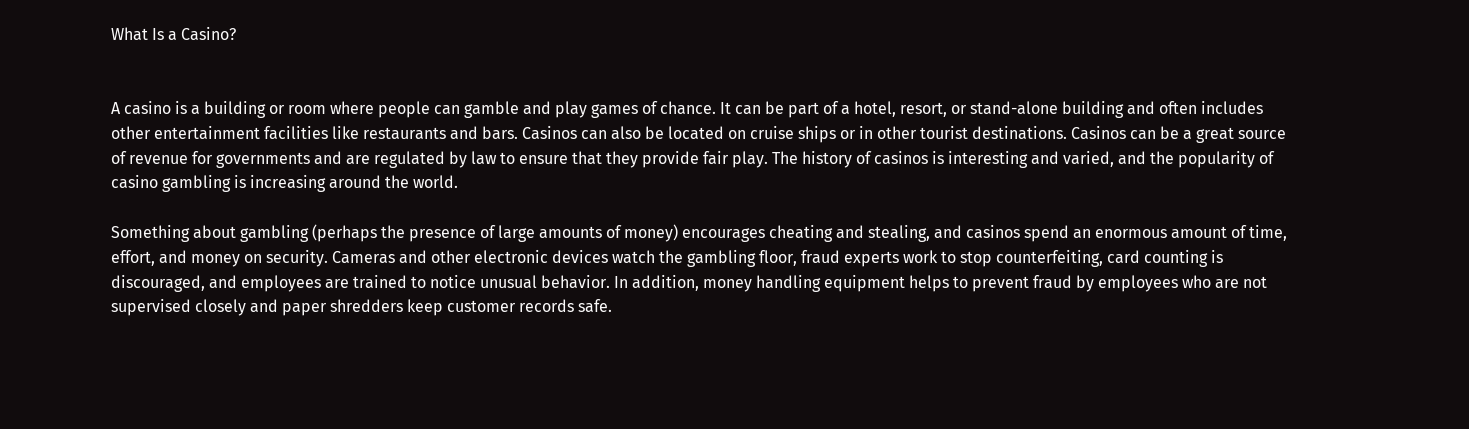What Is a Casino?


A casino is a building or room where people can gamble and play games of chance. It can be part of a hotel, resort, or stand-alone building and often includes other entertainment facilities like restaurants and bars. Casinos can also be located on cruise ships or in other tourist destinations. Casinos can be a great source of revenue for governments and are regulated by law to ensure that they provide fair play. The history of casinos is interesting and varied, and the popularity of casino gambling is increasing around the world.

Something about gambling (perhaps the presence of large amounts of money) encourages cheating and stealing, and casinos spend an enormous amount of time, effort, and money on security. Cameras and other electronic devices watch the gambling floor, fraud experts work to stop counterfeiting, card counting is discouraged, and employees are trained to notice unusual behavior. In addition, money handling equipment helps to prevent fraud by employees who are not supervised closely and paper shredders keep customer records safe.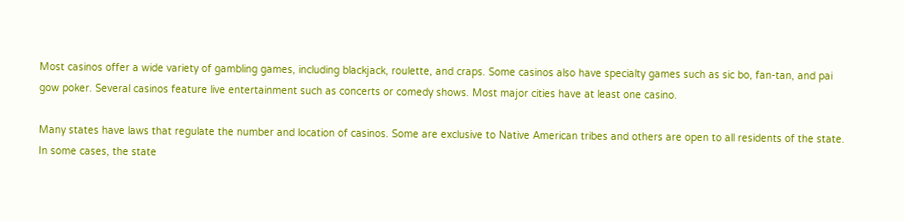Most casinos offer a wide variety of gambling games, including blackjack, roulette, and craps. Some casinos also have specialty games such as sic bo, fan-tan, and pai gow poker. Several casinos feature live entertainment such as concerts or comedy shows. Most major cities have at least one casino.

Many states have laws that regulate the number and location of casinos. Some are exclusive to Native American tribes and others are open to all residents of the state. In some cases, the state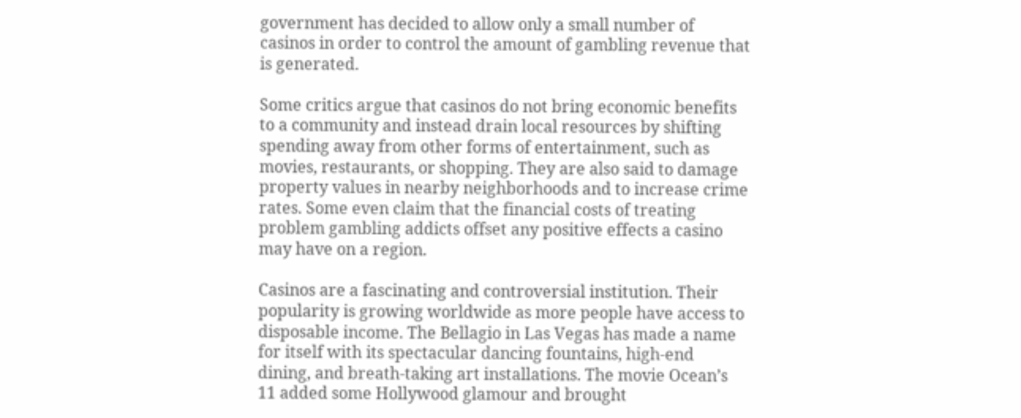government has decided to allow only a small number of casinos in order to control the amount of gambling revenue that is generated.

Some critics argue that casinos do not bring economic benefits to a community and instead drain local resources by shifting spending away from other forms of entertainment, such as movies, restaurants, or shopping. They are also said to damage property values in nearby neighborhoods and to increase crime rates. Some even claim that the financial costs of treating problem gambling addicts offset any positive effects a casino may have on a region.

Casinos are a fascinating and controversial institution. Their popularity is growing worldwide as more people have access to disposable income. The Bellagio in Las Vegas has made a name for itself with its spectacular dancing fountains, high-end dining, and breath-taking art installations. The movie Ocean’s 11 added some Hollywood glamour and brought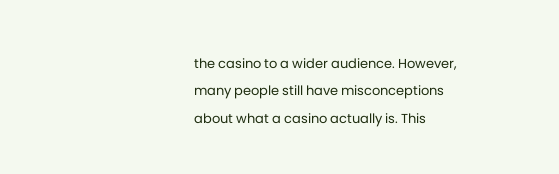the casino to a wider audience. However, many people still have misconceptions about what a casino actually is. This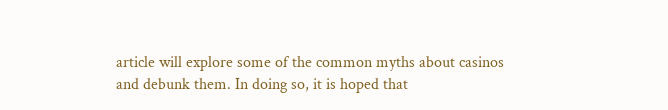article will explore some of the common myths about casinos and debunk them. In doing so, it is hoped that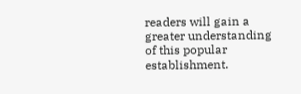readers will gain a greater understanding of this popular establishment.